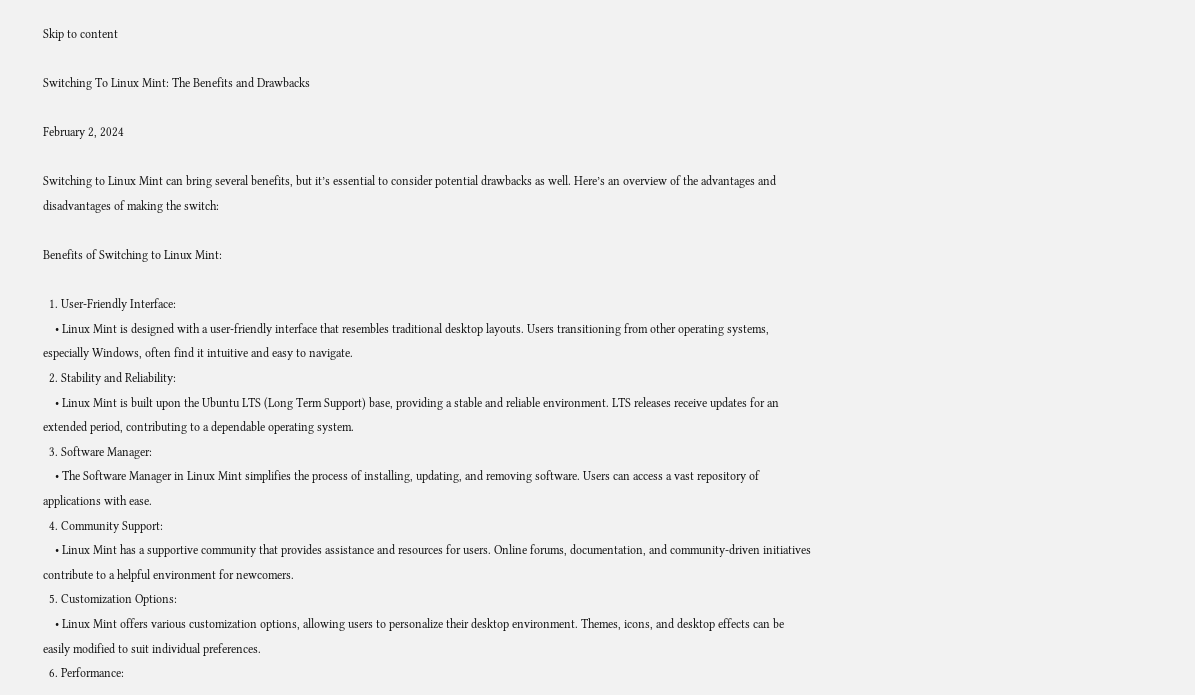Skip to content

Switching To Linux Mint: The Benefits and Drawbacks

February 2, 2024

Switching to Linux Mint can bring several benefits, but it’s essential to consider potential drawbacks as well. Here’s an overview of the advantages and disadvantages of making the switch:

Benefits of Switching to Linux Mint:

  1. User-Friendly Interface:
    • Linux Mint is designed with a user-friendly interface that resembles traditional desktop layouts. Users transitioning from other operating systems, especially Windows, often find it intuitive and easy to navigate.
  2. Stability and Reliability:
    • Linux Mint is built upon the Ubuntu LTS (Long Term Support) base, providing a stable and reliable environment. LTS releases receive updates for an extended period, contributing to a dependable operating system.
  3. Software Manager:
    • The Software Manager in Linux Mint simplifies the process of installing, updating, and removing software. Users can access a vast repository of applications with ease.
  4. Community Support:
    • Linux Mint has a supportive community that provides assistance and resources for users. Online forums, documentation, and community-driven initiatives contribute to a helpful environment for newcomers.
  5. Customization Options:
    • Linux Mint offers various customization options, allowing users to personalize their desktop environment. Themes, icons, and desktop effects can be easily modified to suit individual preferences.
  6. Performance: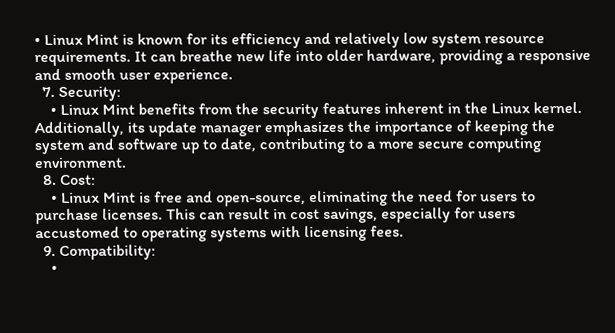• Linux Mint is known for its efficiency and relatively low system resource requirements. It can breathe new life into older hardware, providing a responsive and smooth user experience.
  7. Security:
    • Linux Mint benefits from the security features inherent in the Linux kernel. Additionally, its update manager emphasizes the importance of keeping the system and software up to date, contributing to a more secure computing environment.
  8. Cost:
    • Linux Mint is free and open-source, eliminating the need for users to purchase licenses. This can result in cost savings, especially for users accustomed to operating systems with licensing fees.
  9. Compatibility:
    •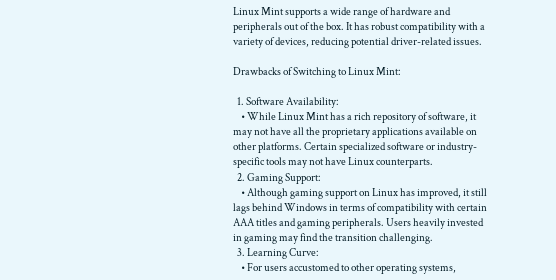Linux Mint supports a wide range of hardware and peripherals out of the box. It has robust compatibility with a variety of devices, reducing potential driver-related issues.

Drawbacks of Switching to Linux Mint:

  1. Software Availability:
    • While Linux Mint has a rich repository of software, it may not have all the proprietary applications available on other platforms. Certain specialized software or industry-specific tools may not have Linux counterparts.
  2. Gaming Support:
    • Although gaming support on Linux has improved, it still lags behind Windows in terms of compatibility with certain AAA titles and gaming peripherals. Users heavily invested in gaming may find the transition challenging.
  3. Learning Curve:
    • For users accustomed to other operating systems,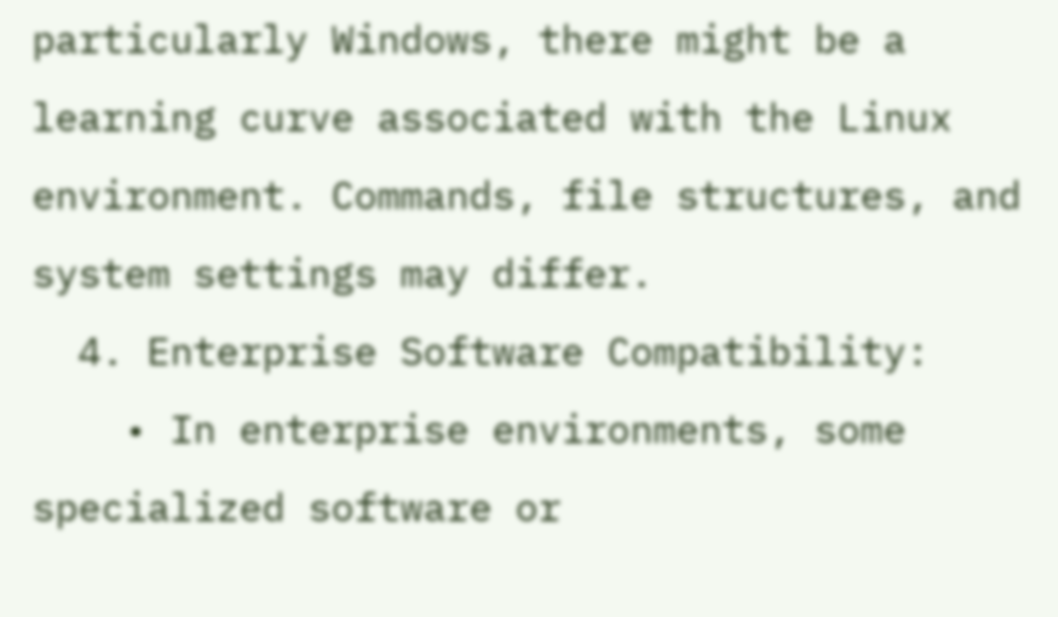particularly Windows, there might be a learning curve associated with the Linux environment. Commands, file structures, and system settings may differ.
  4. Enterprise Software Compatibility:
    • In enterprise environments, some specialized software or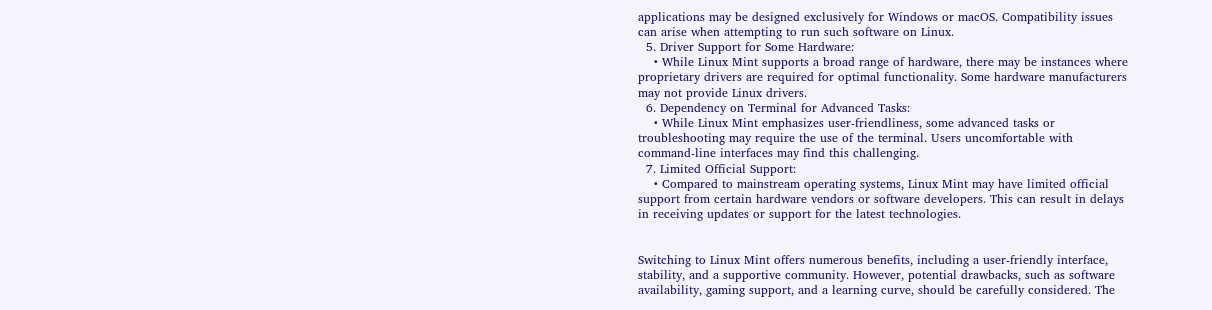applications may be designed exclusively for Windows or macOS. Compatibility issues can arise when attempting to run such software on Linux.
  5. Driver Support for Some Hardware:
    • While Linux Mint supports a broad range of hardware, there may be instances where proprietary drivers are required for optimal functionality. Some hardware manufacturers may not provide Linux drivers.
  6. Dependency on Terminal for Advanced Tasks:
    • While Linux Mint emphasizes user-friendliness, some advanced tasks or troubleshooting may require the use of the terminal. Users uncomfortable with command-line interfaces may find this challenging.
  7. Limited Official Support:
    • Compared to mainstream operating systems, Linux Mint may have limited official support from certain hardware vendors or software developers. This can result in delays in receiving updates or support for the latest technologies.


Switching to Linux Mint offers numerous benefits, including a user-friendly interface, stability, and a supportive community. However, potential drawbacks, such as software availability, gaming support, and a learning curve, should be carefully considered. The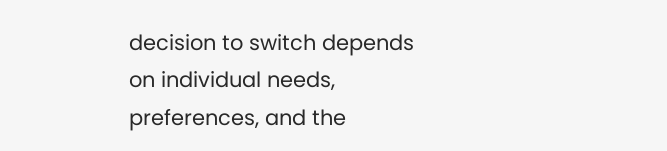decision to switch depends on individual needs, preferences, and the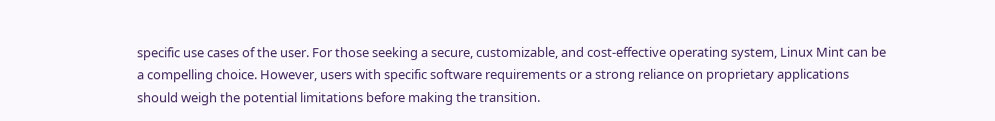specific use cases of the user. For those seeking a secure, customizable, and cost-effective operating system, Linux Mint can be a compelling choice. However, users with specific software requirements or a strong reliance on proprietary applications should weigh the potential limitations before making the transition.